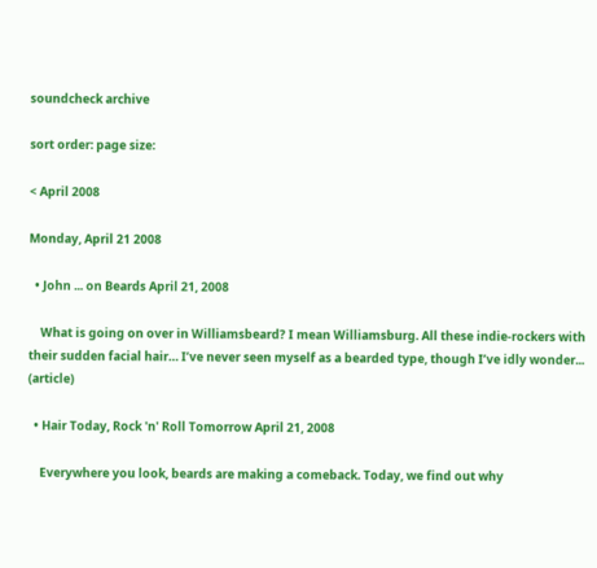soundcheck archive

sort order: page size:

< April 2008

Monday, April 21 2008

  • John ... on Beards April 21, 2008

    What is going on over in Williamsbeard? I mean Williamsburg. All these indie-rockers with their sudden facial hair… I’ve never seen myself as a bearded type, though I’ve idly wonder... (article)

  • Hair Today, Rock 'n' Roll Tomorrow April 21, 2008

    Everywhere you look, beards are making a comeback. Today, we find out why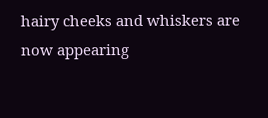hairy cheeks and whiskers are now appearing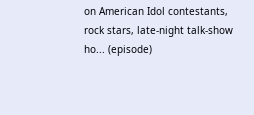on American Idol contestants, rock stars, late-night talk-show ho... (episode)